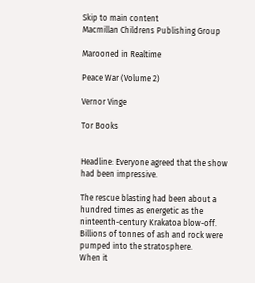Skip to main content
Macmillan Childrens Publishing Group

Marooned in Realtime

Peace War (Volume 2)

Vernor Vinge

Tor Books


Headline: Everyone agreed that the show had been impressive.

The rescue blasting had been about a hundred times as energetic as the ninteenth-century Krakatoa blow-off. Billions of tonnes of ash and rock were pumped into the stratosphere.
When it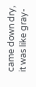came down dry, it was like gray-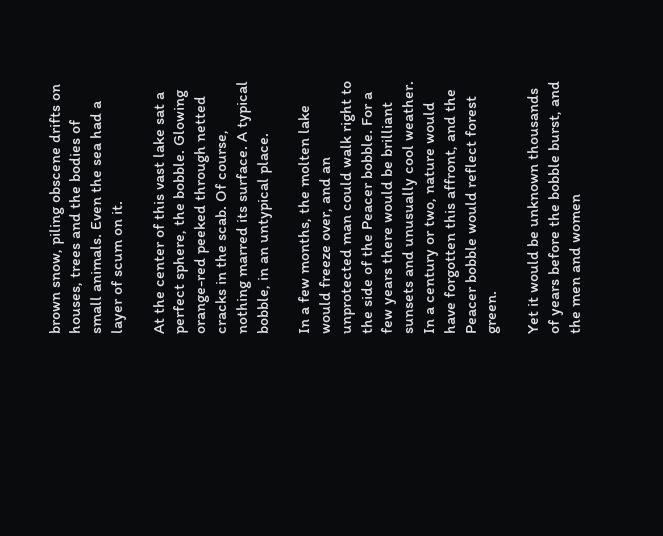brown snow, piling obscene drifts on houses, trees and the bodies of small animals. Even the sea had a layer of scum on it.

At the center of this vast lake sat a perfect sphere, the bobble. Glowing orange-red peeked through netted cracks in the scab. Of course, nothing marred its surface. A typical bobble, in an untypical place.

In a few months, the molten lake would freeze over, and an unprotected man could walk right to the side of the Peacer bobble. For a few years there would be brilliant sunsets and unusually cool weather. In a century or two, nature would have forgotten this affront, and the Peacer bobble would reflect forest green.

Yet it would be unknown thousands of years before the bobble burst, and the men and women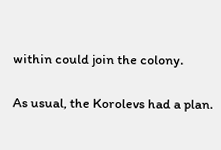within could join the colony.

As usual, the Korolevs had a plan.